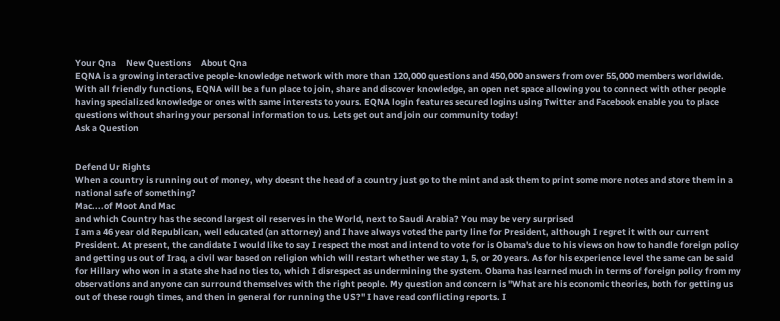Your Qna     New Questions     About Qna
EQNA is a growing interactive people-knowledge network with more than 120,000 questions and 450,000 answers from over 55,000 members worldwide. With all friendly functions, EQNA will be a fun place to join, share and discover knowledge, an open net space allowing you to connect with other people having specialized knowledge or ones with same interests to yours. EQNA login features secured logins using Twitter and Facebook enable you to place questions without sharing your personal information to us. Lets get out and join our community today!
Ask a Question


Defend Ur Rights
When a country is running out of money, why doesnt the head of a country just go to the mint and ask them to print some more notes and store them in a national safe of something?
Mac....of Moot And Mac
and which Country has the second largest oil reserves in the World, next to Saudi Arabia? You may be very surprised
I am a 46 year old Republican, well educated (an attorney) and I have always voted the party line for President, although I regret it with our current President. At present, the candidate I would like to say I respect the most and intend to vote for is Obama's due to his views on how to handle foreign policy and getting us out of Iraq, a civil war based on religion which will restart whether we stay 1, 5, or 20 years. As for his experience level the same can be said for Hillary who won in a state she had no ties to, which I disrespect as undermining the system. Obama has learned much in terms of foreign policy from my observations and anyone can surround themselves with the right people. My question and concern is "What are his economic theories, both for getting us out of these rough times, and then in general for running the US?" I have read conflicting reports. I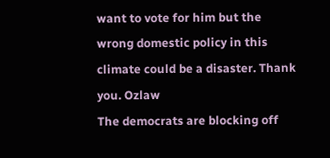want to vote for him but the wrong domestic policy in this climate could be a disaster. Thank you. Ozlaw
The democrats are blocking off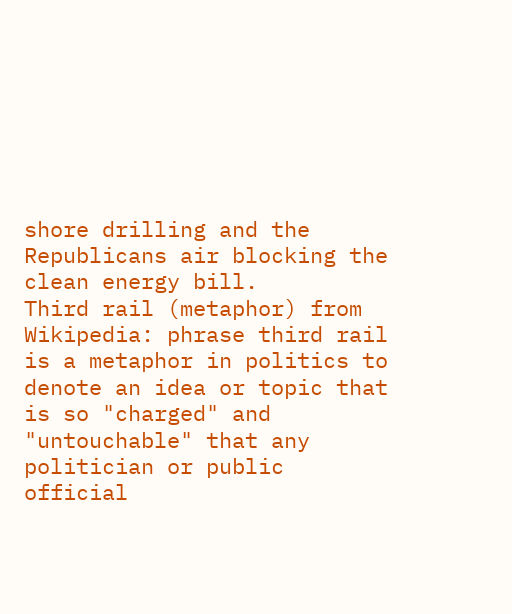shore drilling and the Republicans air blocking the clean energy bill.
Third rail (metaphor) from Wikipedia: phrase third rail is a metaphor in politics to denote an idea or topic that is so "charged" and "untouchable" that any politician or public official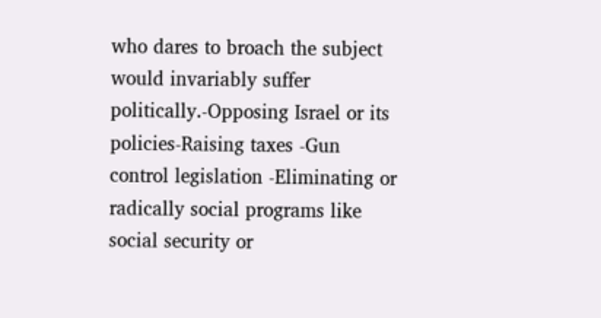who dares to broach the subject would invariably suffer politically.-Opposing Israel or its policies-Raising taxes -Gun control legislation -Eliminating or radically social programs like social security or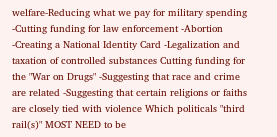welfare-Reducing what we pay for military spending -Cutting funding for law enforcement -Abortion -Creating a National Identity Card -Legalization and taxation of controlled substances Cutting funding for the "War on Drugs" -Suggesting that race and crime are related -Suggesting that certain religions or faiths are closely tied with violence Which politicals "third rail(s)" MOST NEED to be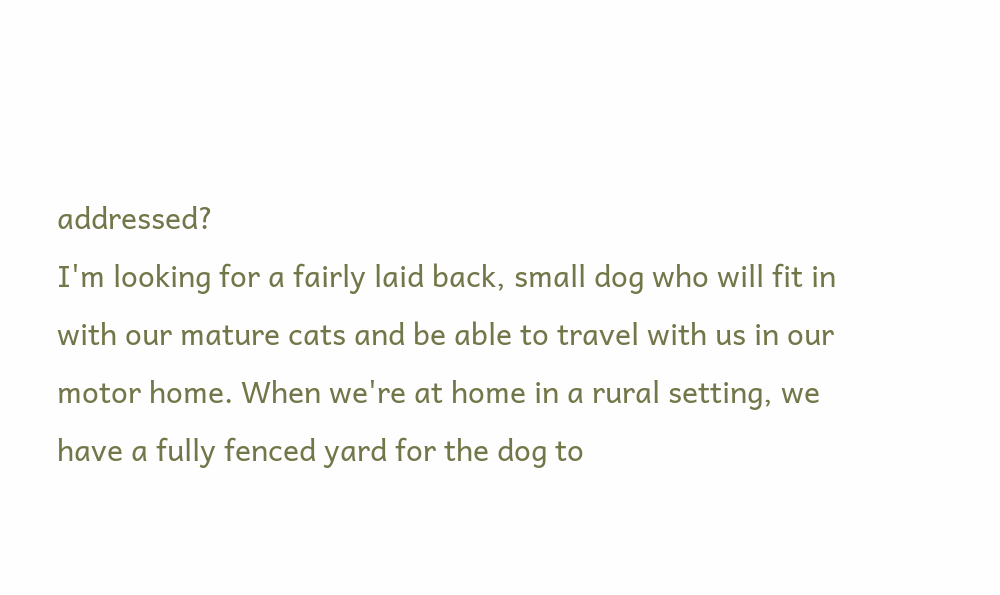addressed?
I'm looking for a fairly laid back, small dog who will fit in with our mature cats and be able to travel with us in our motor home. When we're at home in a rural setting, we have a fully fenced yard for the dog to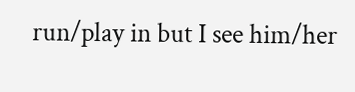run/play in but I see him/her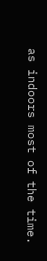as indoors most of the time.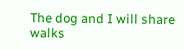The dog and I will share walks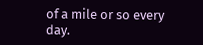of a mile or so every day.